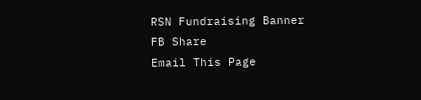RSN Fundraising Banner
FB Share
Email This Page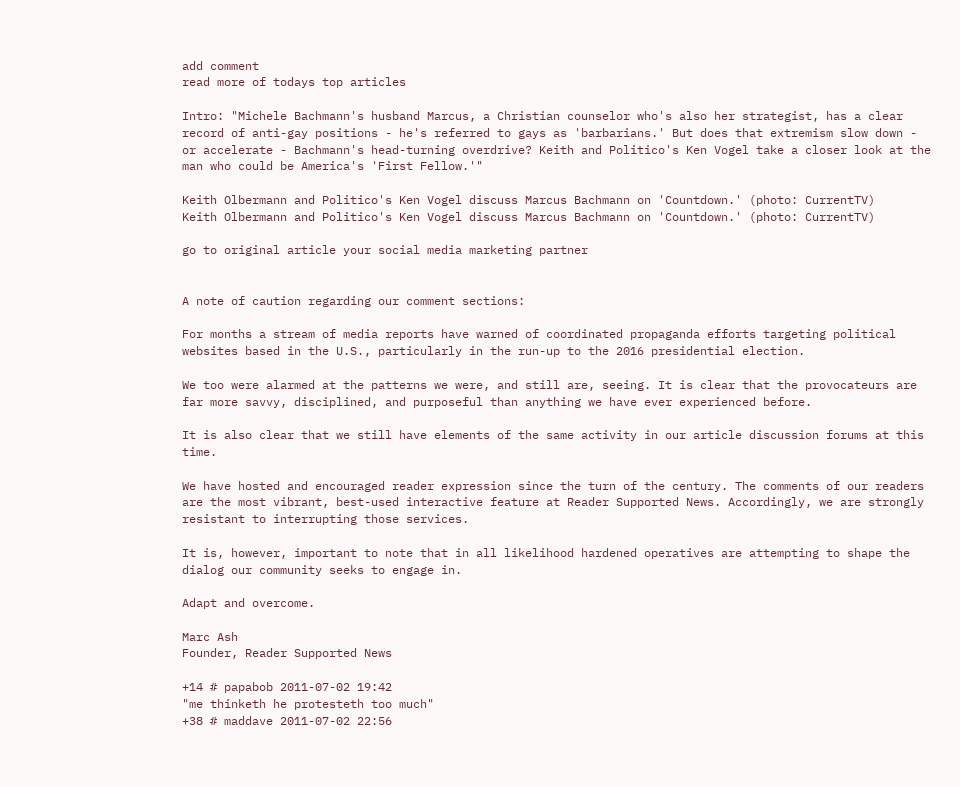add comment
read more of todays top articles

Intro: "Michele Bachmann's husband Marcus, a Christian counselor who's also her strategist, has a clear record of anti-gay positions - he's referred to gays as 'barbarians.' But does that extremism slow down - or accelerate - Bachmann's head-turning overdrive? Keith and Politico's Ken Vogel take a closer look at the man who could be America's 'First Fellow.'"

Keith Olbermann and Politico's Ken Vogel discuss Marcus Bachmann on 'Countdown.' (photo: CurrentTV)
Keith Olbermann and Politico's Ken Vogel discuss Marcus Bachmann on 'Countdown.' (photo: CurrentTV)

go to original article your social media marketing partner


A note of caution regarding our comment sections:

For months a stream of media reports have warned of coordinated propaganda efforts targeting political websites based in the U.S., particularly in the run-up to the 2016 presidential election.

We too were alarmed at the patterns we were, and still are, seeing. It is clear that the provocateurs are far more savvy, disciplined, and purposeful than anything we have ever experienced before.

It is also clear that we still have elements of the same activity in our article discussion forums at this time.

We have hosted and encouraged reader expression since the turn of the century. The comments of our readers are the most vibrant, best-used interactive feature at Reader Supported News. Accordingly, we are strongly resistant to interrupting those services.

It is, however, important to note that in all likelihood hardened operatives are attempting to shape the dialog our community seeks to engage in.

Adapt and overcome.

Marc Ash
Founder, Reader Supported News

+14 # papabob 2011-07-02 19:42
"me thinketh he protesteth too much"
+38 # maddave 2011-07-02 22:56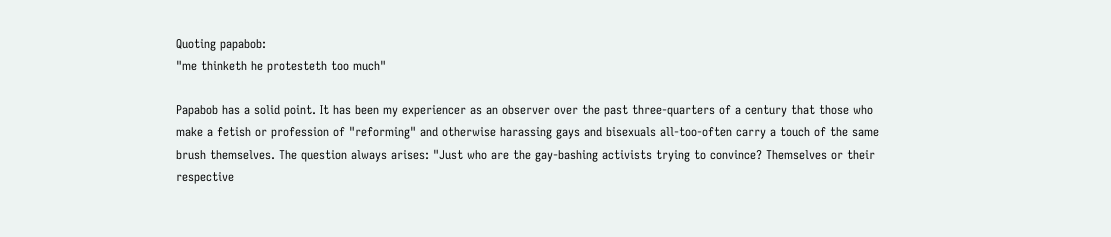Quoting papabob:
"me thinketh he protesteth too much"

Papabob has a solid point. It has been my experiencer as an observer over the past three-quarters of a century that those who make a fetish or profession of "reforming" and otherwise harassing gays and bisexuals all-too-often carry a touch of the same brush themselves. The question always arises: "Just who are the gay-bashing activists trying to convince? Themselves or their respective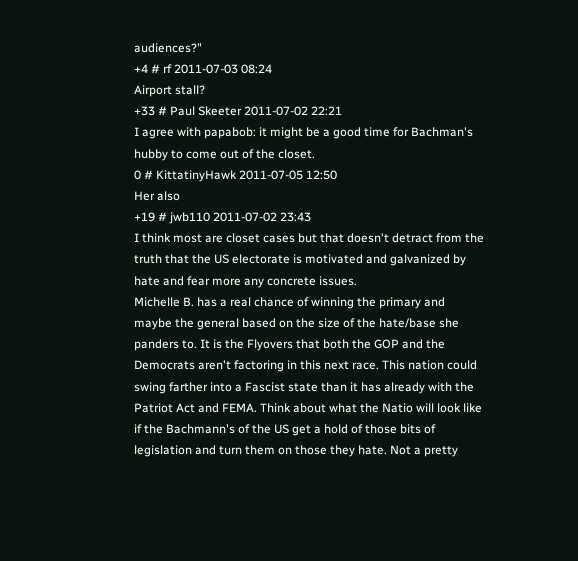audiences?"
+4 # rf 2011-07-03 08:24
Airport stall?
+33 # Paul Skeeter 2011-07-02 22:21
I agree with papabob: it might be a good time for Bachman's hubby to come out of the closet.
0 # KittatinyHawk 2011-07-05 12:50
Her also
+19 # jwb110 2011-07-02 23:43
I think most are closet cases but that doesn't detract from the truth that the US electorate is motivated and galvanized by hate and fear more any concrete issues.
Michelle B. has a real chance of winning the primary and maybe the general based on the size of the hate/base she panders to. It is the Flyovers that both the GOP and the Democrats aren't factoring in this next race. This nation could swing farther into a Fascist state than it has already with the Patriot Act and FEMA. Think about what the Natio will look like if the Bachmann's of the US get a hold of those bits of legislation and turn them on those they hate. Not a pretty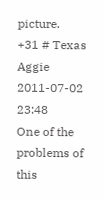picture.
+31 # Texas Aggie 2011-07-02 23:48
One of the problems of this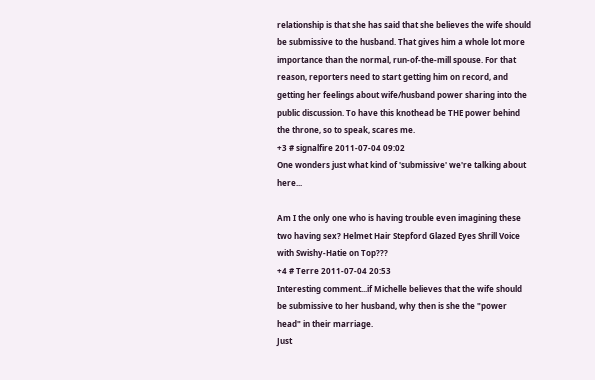relationship is that she has said that she believes the wife should be submissive to the husband. That gives him a whole lot more importance than the normal, run-of-the-mill spouse. For that reason, reporters need to start getting him on record, and getting her feelings about wife/husband power sharing into the public discussion. To have this knothead be THE power behind the throne, so to speak, scares me.
+3 # signalfire 2011-07-04 09:02
One wonders just what kind of 'submissive' we're talking about here...

Am I the only one who is having trouble even imagining these two having sex? Helmet Hair Stepford Glazed Eyes Shrill Voice with Swishy-Hatie on Top???
+4 # Terre 2011-07-04 20:53
Interesting comment...if Michelle believes that the wife should be submissive to her husband, why then is she the "power head" in their marriage.
Just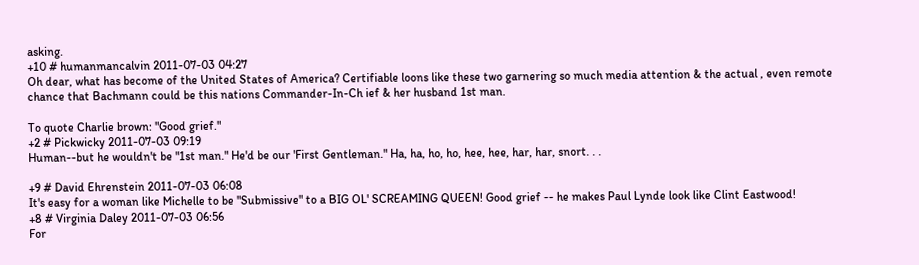asking.
+10 # humanmancalvin 2011-07-03 04:27
Oh dear, what has become of the United States of America? Certifiable loons like these two garnering so much media attention & the actual , even remote chance that Bachmann could be this nations Commander-In-Ch ief & her husband 1st man.

To quote Charlie brown: "Good grief."
+2 # Pickwicky 2011-07-03 09:19
Human--but he wouldn't be "1st man." He'd be our 'First Gentleman." Ha, ha, ho, ho, hee, hee, har, har, snort. . .

+9 # David Ehrenstein 2011-07-03 06:08
It's easy for a woman like Michelle to be "Submissive" to a BIG OL' SCREAMING QUEEN! Good grief -- he makes Paul Lynde look like Clint Eastwood!
+8 # Virginia Daley 2011-07-03 06:56
For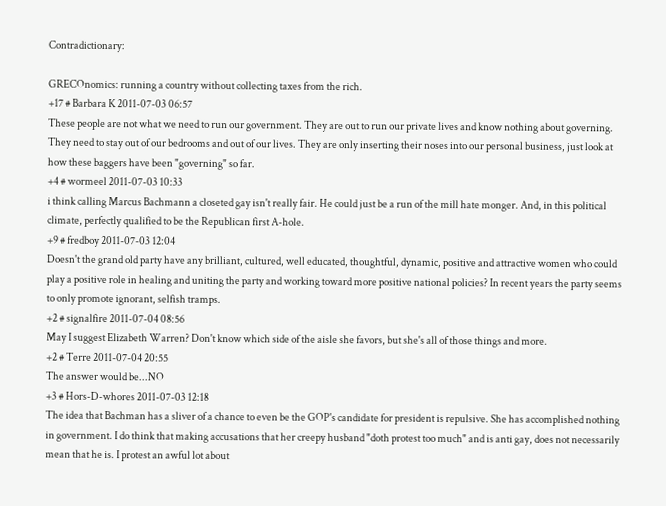Contradictionary:

GRECOnomics: running a country without collecting taxes from the rich.
+17 # Barbara K 2011-07-03 06:57
These people are not what we need to run our government. They are out to run our private lives and know nothing about governing. They need to stay out of our bedrooms and out of our lives. They are only inserting their noses into our personal business, just look at how these baggers have been "governing" so far.
+4 # wormeel 2011-07-03 10:33
i think calling Marcus Bachmann a closeted gay isn't really fair. He could just be a run of the mill hate monger. And, in this political climate, perfectly qualified to be the Republican first A-hole.
+9 # fredboy 2011-07-03 12:04
Doesn't the grand old party have any brilliant, cultured, well educated, thoughtful, dynamic, positive and attractive women who could play a positive role in healing and uniting the party and working toward more positive national policies? In recent years the party seems to only promote ignorant, selfish tramps.
+2 # signalfire 2011-07-04 08:56
May I suggest Elizabeth Warren? Don't know which side of the aisle she favors, but she's all of those things and more.
+2 # Terre 2011-07-04 20:55
The answer would be...NO
+3 # Hors-D-whores 2011-07-03 12:18
The idea that Bachman has a sliver of a chance to even be the GOP's candidate for president is repulsive. She has accomplished nothing in government. I do think that making accusations that her creepy husband "doth protest too much" and is anti gay, does not necessarily mean that he is. I protest an awful lot about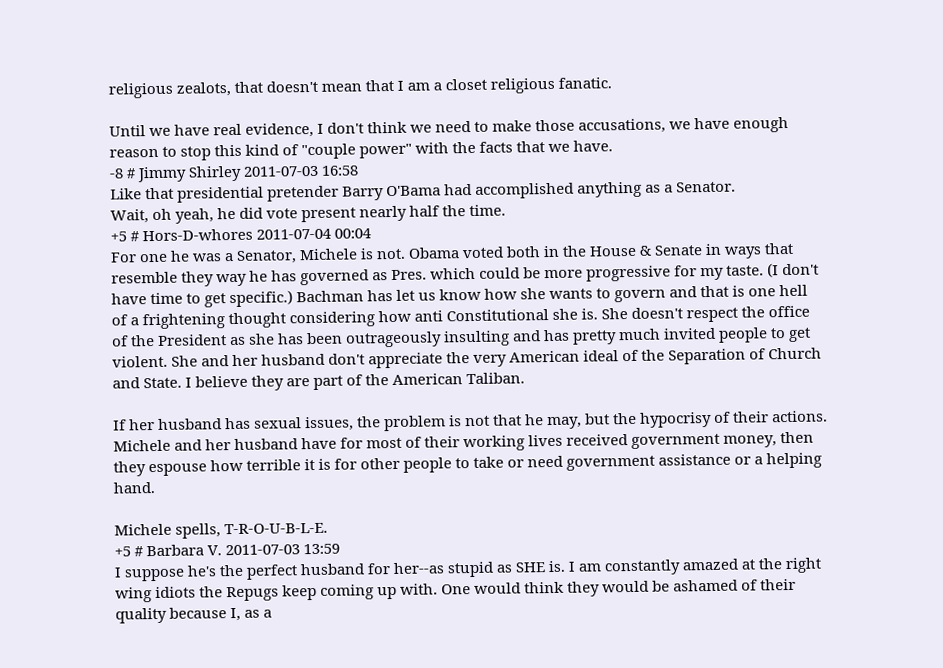religious zealots, that doesn't mean that I am a closet religious fanatic.

Until we have real evidence, I don't think we need to make those accusations, we have enough reason to stop this kind of "couple power" with the facts that we have.
-8 # Jimmy Shirley 2011-07-03 16:58
Like that presidential pretender Barry O'Bama had accomplished anything as a Senator.
Wait, oh yeah, he did vote present nearly half the time.
+5 # Hors-D-whores 2011-07-04 00:04
For one he was a Senator, Michele is not. Obama voted both in the House & Senate in ways that resemble they way he has governed as Pres. which could be more progressive for my taste. (I don't have time to get specific.) Bachman has let us know how she wants to govern and that is one hell of a frightening thought considering how anti Constitutional she is. She doesn't respect the office of the President as she has been outrageously insulting and has pretty much invited people to get violent. She and her husband don't appreciate the very American ideal of the Separation of Church and State. I believe they are part of the American Taliban.

If her husband has sexual issues, the problem is not that he may, but the hypocrisy of their actions. Michele and her husband have for most of their working lives received government money, then they espouse how terrible it is for other people to take or need government assistance or a helping hand.

Michele spells, T-R-O-U-B-L-E.
+5 # Barbara V. 2011-07-03 13:59
I suppose he's the perfect husband for her--as stupid as SHE is. I am constantly amazed at the right wing idiots the Repugs keep coming up with. One would think they would be ashamed of their quality because I, as a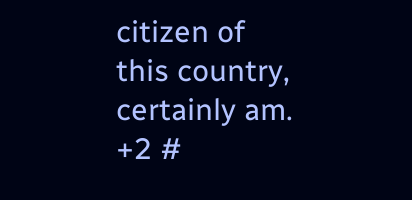citizen of this country, certainly am.
+2 #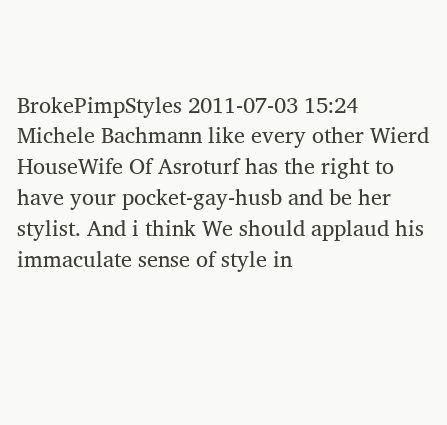BrokePimpStyles 2011-07-03 15:24
Michele Bachmann like every other Wierd HouseWife Of Asroturf has the right to have your pocket-gay-husb and be her stylist. And i think We should applaud his immaculate sense of style in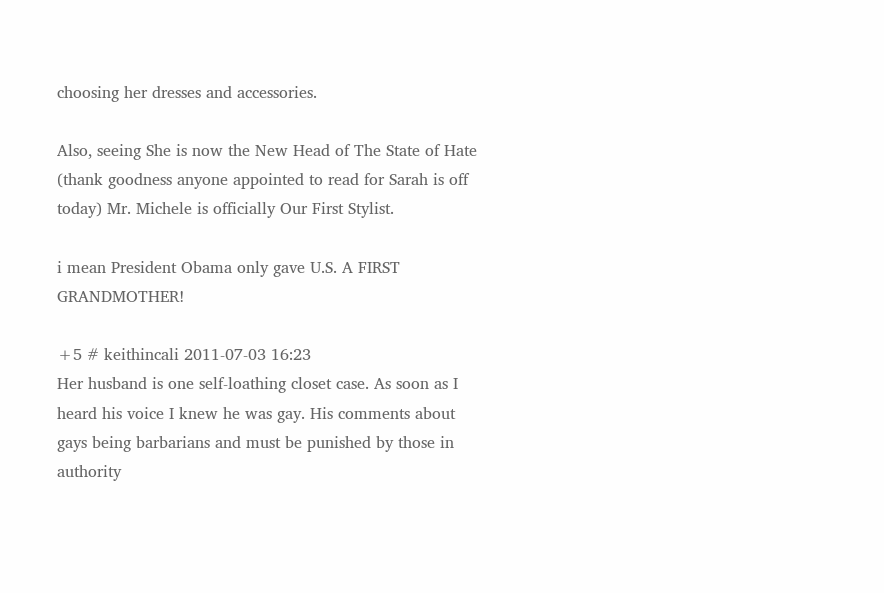choosing her dresses and accessories.

Also, seeing She is now the New Head of The State of Hate (thank goodness anyone appointed to read for Sarah is off today) Mr. Michele is officially Our First Stylist.

i mean President Obama only gave U.S. A FIRST GRANDMOTHER!

+5 # keithincali 2011-07-03 16:23
Her husband is one self-loathing closet case. As soon as I heard his voice I knew he was gay. His comments about gays being barbarians and must be punished by those in authority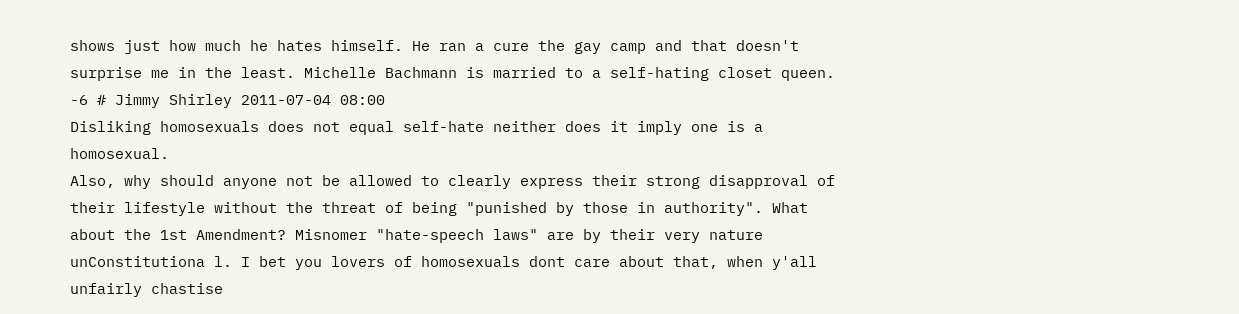shows just how much he hates himself. He ran a cure the gay camp and that doesn't surprise me in the least. Michelle Bachmann is married to a self-hating closet queen.
-6 # Jimmy Shirley 2011-07-04 08:00
Disliking homosexuals does not equal self-hate neither does it imply one is a homosexual.
Also, why should anyone not be allowed to clearly express their strong disapproval of their lifestyle without the threat of being "punished by those in authority". What about the 1st Amendment? Misnomer "hate-speech laws" are by their very nature unConstitutiona l. I bet you lovers of homosexuals dont care about that, when y'all unfairly chastise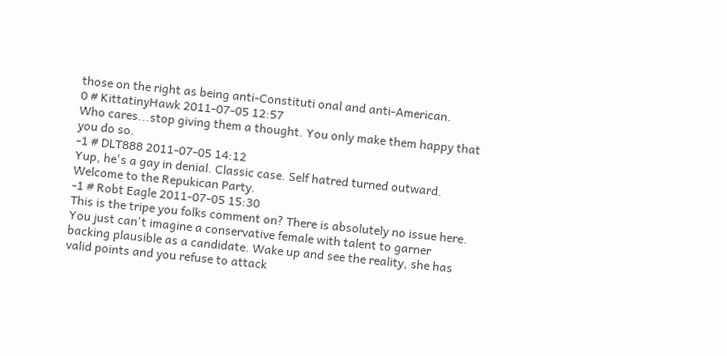those on the right as being anti-Constituti onal and anti-American.
0 # KittatinyHawk 2011-07-05 12:57
Who cares...stop giving them a thought. You only make them happy that you do so.
-1 # DLT888 2011-07-05 14:12
Yup, he's a gay in denial. Classic case. Self hatred turned outward. Welcome to the Repukican Party.
-1 # Robt Eagle 2011-07-05 15:30
This is the tripe you folks comment on? There is absolutely no issue here. You just can't imagine a conservative female with talent to garner backing plausible as a candidate. Wake up and see the reality, she has valid points and you refuse to attack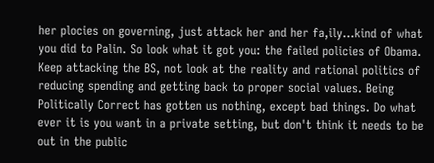her plocies on governing, just attack her and her fa,ily...kind of what you did to Palin. So look what it got you: the failed policies of Obama. Keep attacking the BS, not look at the reality and rational politics of reducing spending and getting back to proper social values. Being Politically Correct has gotten us nothing, except bad things. Do what ever it is you want in a private setting, but don't think it needs to be out in the public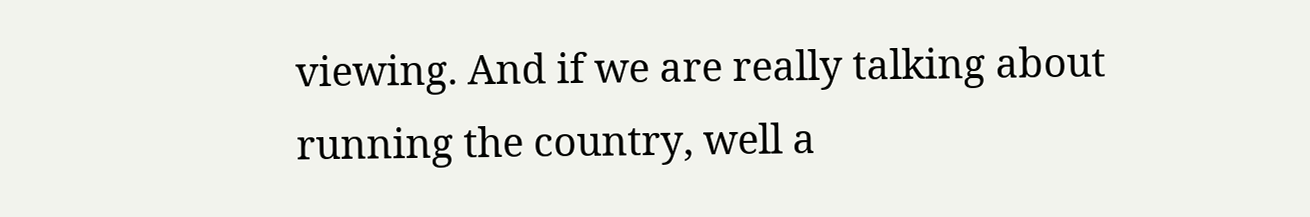viewing. And if we are really talking about running the country, well a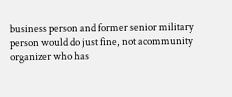business person and former senior military person would do just fine, not acommunity organizer who has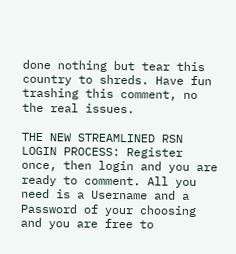done nothing but tear this country to shreds. Have fun trashing this comment, no the real issues.

THE NEW STREAMLINED RSN LOGIN PROCESS: Register once, then login and you are ready to comment. All you need is a Username and a Password of your choosing and you are free to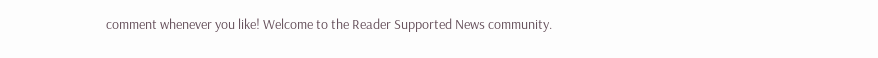comment whenever you like! Welcome to the Reader Supported News community.